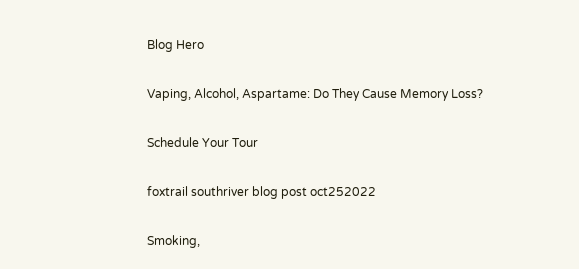Blog Hero

Vaping, Alcohol, Aspartame: Do They Cause Memory Loss?

Schedule Your Tour

foxtrail southriver blog post oct252022

Smoking,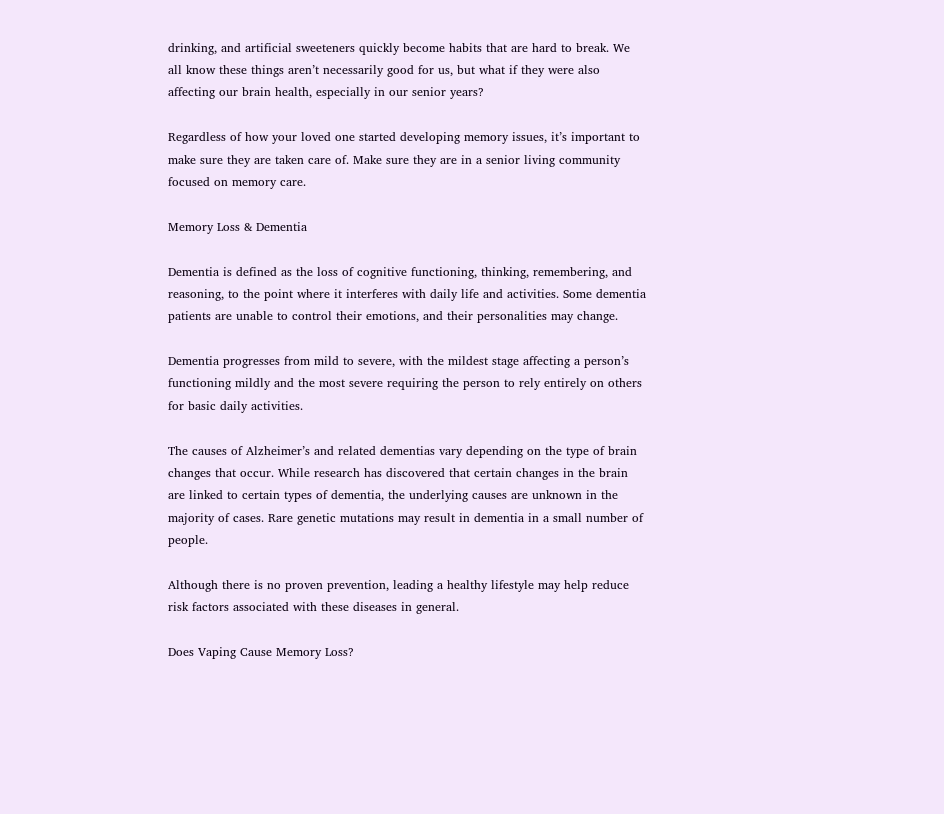drinking, and artificial sweeteners quickly become habits that are hard to break. We all know these things aren’t necessarily good for us, but what if they were also affecting our brain health, especially in our senior years?

Regardless of how your loved one started developing memory issues, it’s important to make sure they are taken care of. Make sure they are in a senior living community focused on memory care.

Memory Loss & Dementia

Dementia is defined as the loss of cognitive functioning, thinking, remembering, and reasoning, to the point where it interferes with daily life and activities. Some dementia patients are unable to control their emotions, and their personalities may change.

Dementia progresses from mild to severe, with the mildest stage affecting a person’s functioning mildly and the most severe requiring the person to rely entirely on others for basic daily activities.

The causes of Alzheimer’s and related dementias vary depending on the type of brain changes that occur. While research has discovered that certain changes in the brain are linked to certain types of dementia, the underlying causes are unknown in the majority of cases. Rare genetic mutations may result in dementia in a small number of people.

Although there is no proven prevention, leading a healthy lifestyle may help reduce risk factors associated with these diseases in general.

Does Vaping Cause Memory Loss?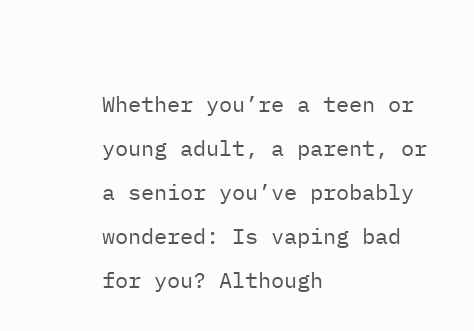Whether you’re a teen or young adult, a parent, or a senior you’ve probably wondered: Is vaping bad for you? Although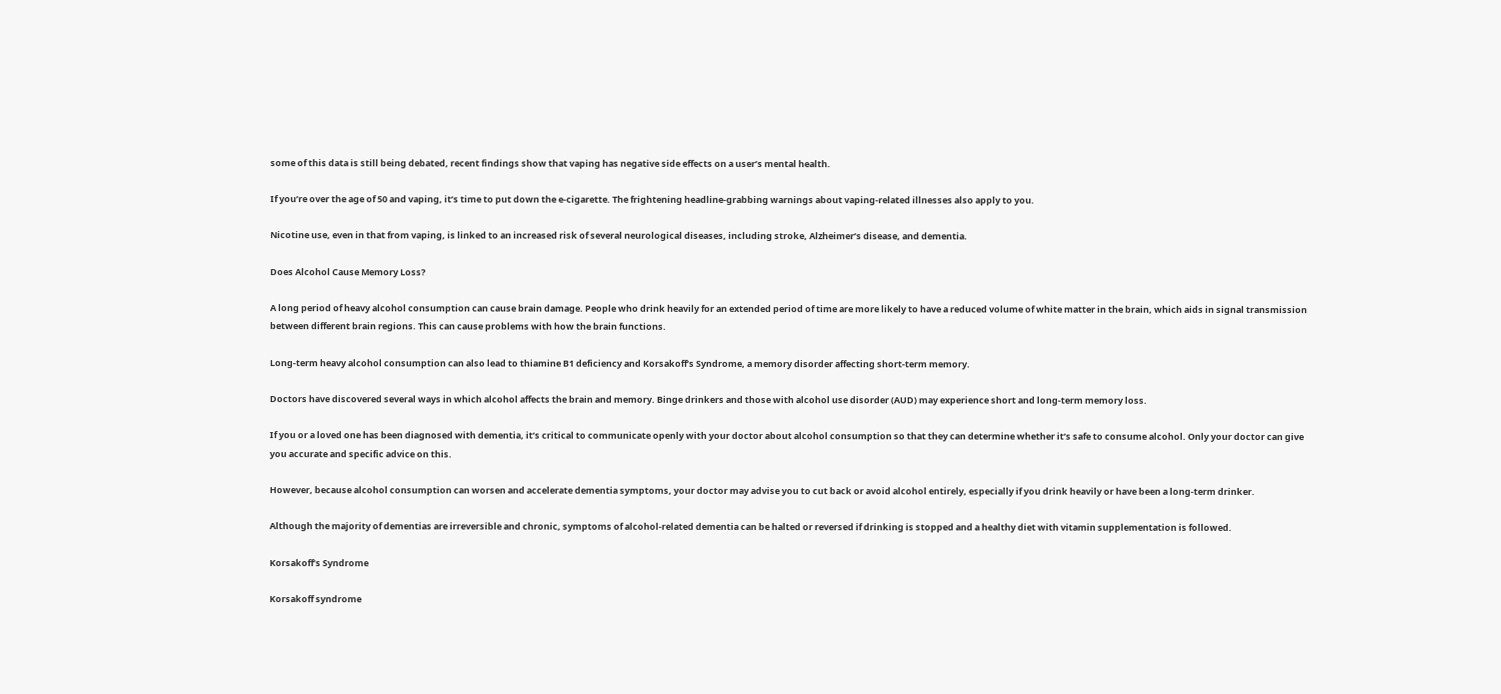some of this data is still being debated, recent findings show that vaping has negative side effects on a user’s mental health.

If you’re over the age of 50 and vaping, it’s time to put down the e-cigarette. The frightening headline-grabbing warnings about vaping-related illnesses also apply to you.

Nicotine use, even in that from vaping, is linked to an increased risk of several neurological diseases, including stroke, Alzheimer’s disease, and dementia.

Does Alcohol Cause Memory Loss?

A long period of heavy alcohol consumption can cause brain damage. People who drink heavily for an extended period of time are more likely to have a reduced volume of white matter in the brain, which aids in signal transmission between different brain regions. This can cause problems with how the brain functions.

Long-term heavy alcohol consumption can also lead to thiamine B1 deficiency and Korsakoff’s Syndrome, a memory disorder affecting short-term memory.

Doctors have discovered several ways in which alcohol affects the brain and memory. Binge drinkers and those with alcohol use disorder (AUD) may experience short and long-term memory loss.

If you or a loved one has been diagnosed with dementia, it’s critical to communicate openly with your doctor about alcohol consumption so that they can determine whether it’s safe to consume alcohol. Only your doctor can give you accurate and specific advice on this.

However, because alcohol consumption can worsen and accelerate dementia symptoms, your doctor may advise you to cut back or avoid alcohol entirely, especially if you drink heavily or have been a long-term drinker.

Although the majority of dementias are irreversible and chronic, symptoms of alcohol-related dementia can be halted or reversed if drinking is stopped and a healthy diet with vitamin supplementation is followed.

Korsakoff’s Syndrome

Korsakoff syndrome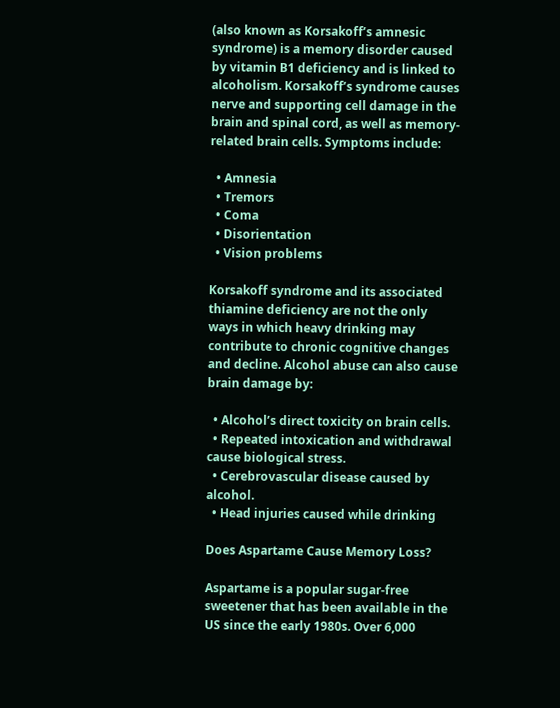(also known as Korsakoff’s amnesic syndrome) is a memory disorder caused by vitamin B1 deficiency and is linked to alcoholism. Korsakoff’s syndrome causes nerve and supporting cell damage in the brain and spinal cord, as well as memory-related brain cells. Symptoms include:

  • Amnesia
  • Tremors
  • Coma
  • Disorientation
  • Vision problems

Korsakoff syndrome and its associated thiamine deficiency are not the only ways in which heavy drinking may contribute to chronic cognitive changes and decline. Alcohol abuse can also cause brain damage by:

  • Alcohol’s direct toxicity on brain cells.
  • Repeated intoxication and withdrawal cause biological stress.
  • Cerebrovascular disease caused by alcohol.
  • Head injuries caused while drinking

Does Aspartame Cause Memory Loss?

Aspartame is a popular sugar-free sweetener that has been available in the US since the early 1980s. Over 6,000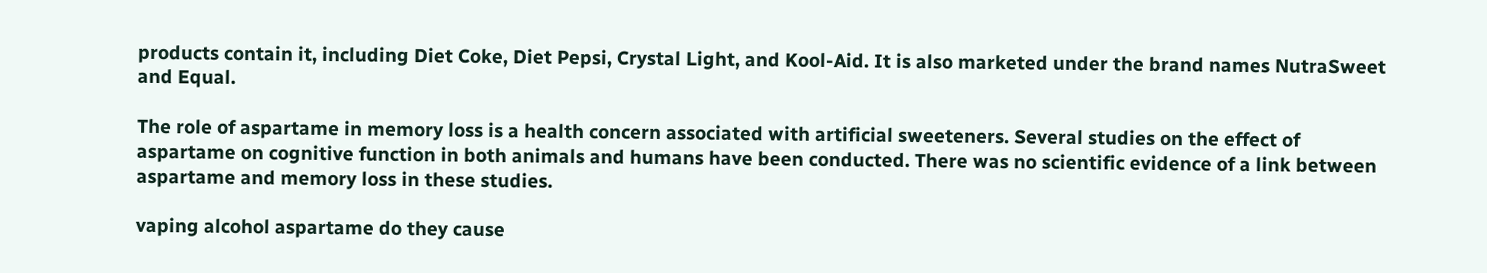products contain it, including Diet Coke, Diet Pepsi, Crystal Light, and Kool-Aid. It is also marketed under the brand names NutraSweet and Equal.

The role of aspartame in memory loss is a health concern associated with artificial sweeteners. Several studies on the effect of aspartame on cognitive function in both animals and humans have been conducted. There was no scientific evidence of a link between aspartame and memory loss in these studies.

vaping alcohol aspartame do they cause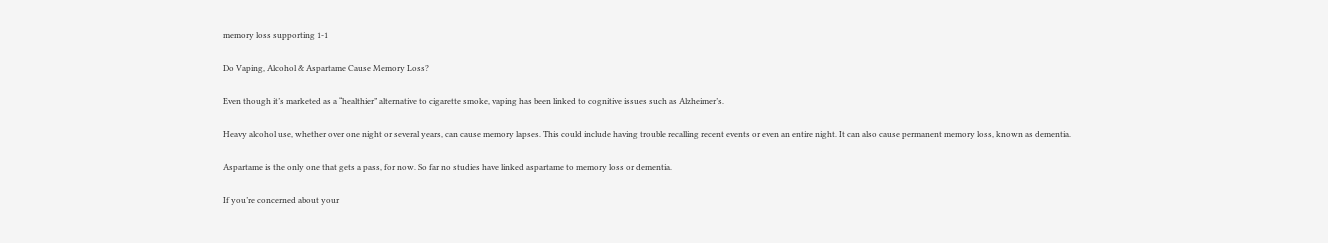memory loss supporting 1-1

Do Vaping, Alcohol & Aspartame Cause Memory Loss?

Even though it’s marketed as a “healthier” alternative to cigarette smoke, vaping has been linked to cognitive issues such as Alzheimer’s.

Heavy alcohol use, whether over one night or several years, can cause memory lapses. This could include having trouble recalling recent events or even an entire night. It can also cause permanent memory loss, known as dementia.

Aspartame is the only one that gets a pass, for now. So far no studies have linked aspartame to memory loss or dementia.

If you’re concerned about your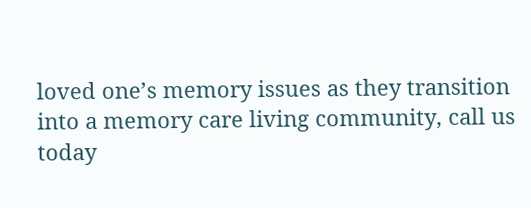loved one’s memory issues as they transition into a memory care living community, call us today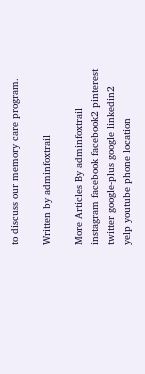to discuss our memory care program.

Written by adminfoxtrail

More Articles By adminfoxtrail
instagram facebook facebook2 pinterest twitter google-plus google linkedin2 yelp youtube phone location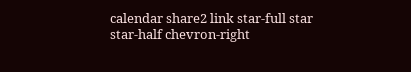calendar share2 link star-full star star-half chevron-right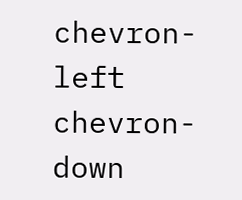chevron-left chevron-down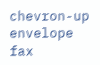chevron-up envelope fax